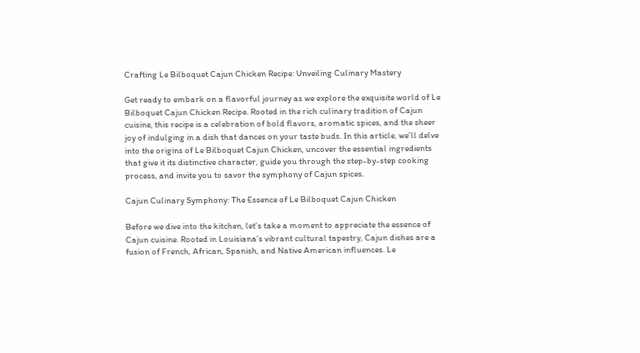Crafting Le Bilboquet Cajun Chicken Recipe: Unveiling Culinary Mastery

Get ready to embark on a flavorful journey as we explore the exquisite world of Le Bilboquet Cajun Chicken Recipe. Rooted in the rich culinary tradition of Cajun cuisine, this recipe is a celebration of bold flavors, aromatic spices, and the sheer joy of indulging in a dish that dances on your taste buds. In this article, we’ll delve into the origins of Le Bilboquet Cajun Chicken, uncover the essential ingredients that give it its distinctive character, guide you through the step-by-step cooking process, and invite you to savor the symphony of Cajun spices.

Cajun Culinary Symphony: The Essence of Le Bilboquet Cajun Chicken

Before we dive into the kitchen, let’s take a moment to appreciate the essence of Cajun cuisine. Rooted in Louisiana’s vibrant cultural tapestry, Cajun dishes are a fusion of French, African, Spanish, and Native American influences. Le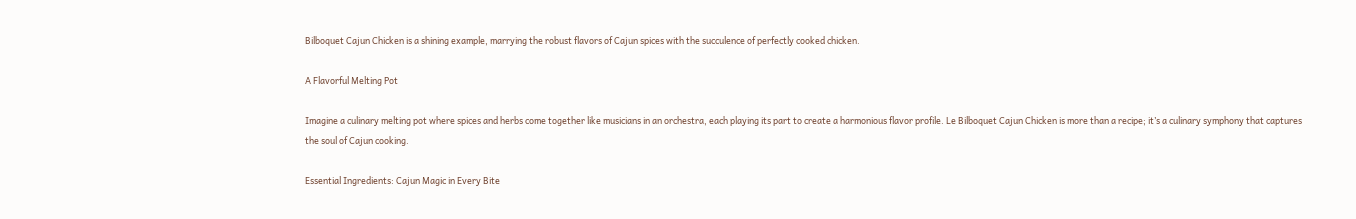Bilboquet Cajun Chicken is a shining example, marrying the robust flavors of Cajun spices with the succulence of perfectly cooked chicken.

A Flavorful Melting Pot

Imagine a culinary melting pot where spices and herbs come together like musicians in an orchestra, each playing its part to create a harmonious flavor profile. Le Bilboquet Cajun Chicken is more than a recipe; it’s a culinary symphony that captures the soul of Cajun cooking.

Essential Ingredients: Cajun Magic in Every Bite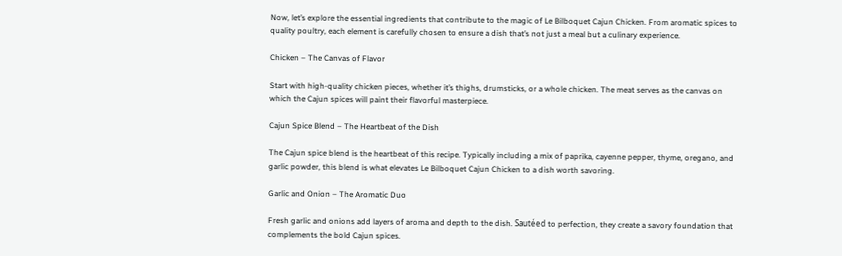Now, let’s explore the essential ingredients that contribute to the magic of Le Bilboquet Cajun Chicken. From aromatic spices to quality poultry, each element is carefully chosen to ensure a dish that’s not just a meal but a culinary experience.

Chicken – The Canvas of Flavor

Start with high-quality chicken pieces, whether it’s thighs, drumsticks, or a whole chicken. The meat serves as the canvas on which the Cajun spices will paint their flavorful masterpiece.

Cajun Spice Blend – The Heartbeat of the Dish

The Cajun spice blend is the heartbeat of this recipe. Typically including a mix of paprika, cayenne pepper, thyme, oregano, and garlic powder, this blend is what elevates Le Bilboquet Cajun Chicken to a dish worth savoring.

Garlic and Onion – The Aromatic Duo

Fresh garlic and onions add layers of aroma and depth to the dish. Sautéed to perfection, they create a savory foundation that complements the bold Cajun spices.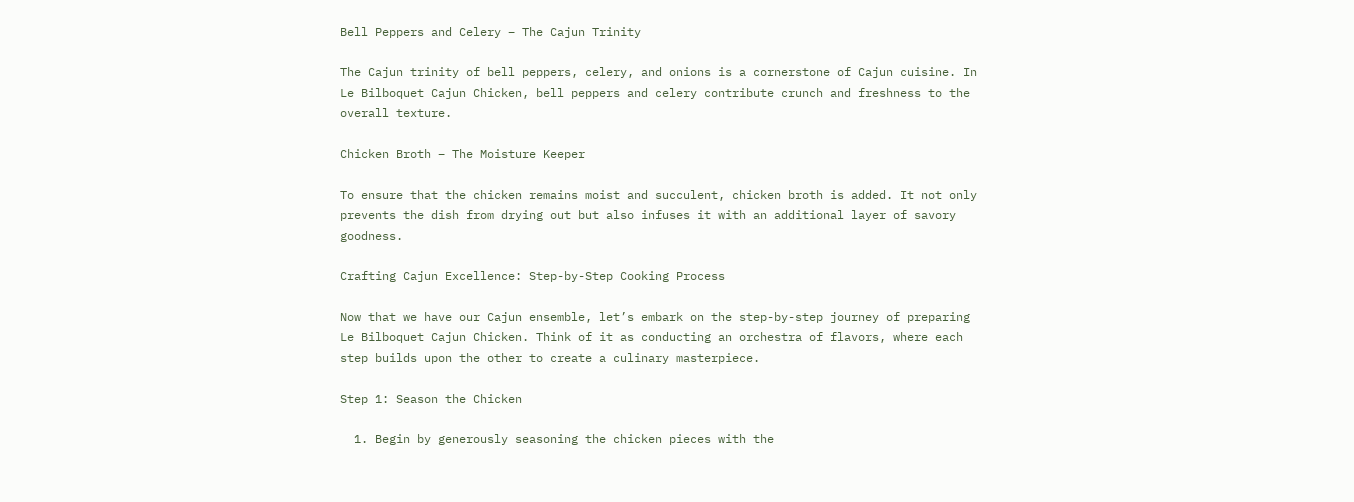Bell Peppers and Celery – The Cajun Trinity

The Cajun trinity of bell peppers, celery, and onions is a cornerstone of Cajun cuisine. In Le Bilboquet Cajun Chicken, bell peppers and celery contribute crunch and freshness to the overall texture.

Chicken Broth – The Moisture Keeper

To ensure that the chicken remains moist and succulent, chicken broth is added. It not only prevents the dish from drying out but also infuses it with an additional layer of savory goodness.

Crafting Cajun Excellence: Step-by-Step Cooking Process

Now that we have our Cajun ensemble, let’s embark on the step-by-step journey of preparing Le Bilboquet Cajun Chicken. Think of it as conducting an orchestra of flavors, where each step builds upon the other to create a culinary masterpiece.

Step 1: Season the Chicken

  1. Begin by generously seasoning the chicken pieces with the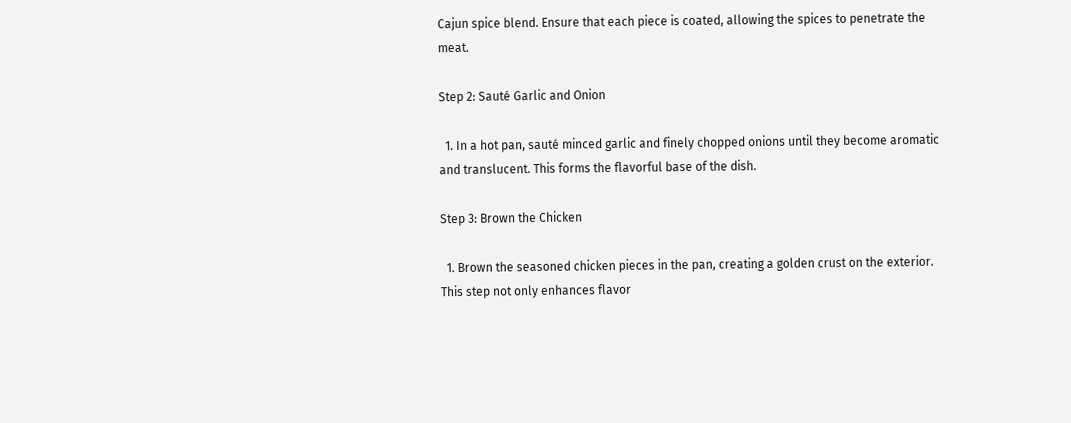Cajun spice blend. Ensure that each piece is coated, allowing the spices to penetrate the meat.

Step 2: Sauté Garlic and Onion

  1. In a hot pan, sauté minced garlic and finely chopped onions until they become aromatic and translucent. This forms the flavorful base of the dish.

Step 3: Brown the Chicken

  1. Brown the seasoned chicken pieces in the pan, creating a golden crust on the exterior. This step not only enhances flavor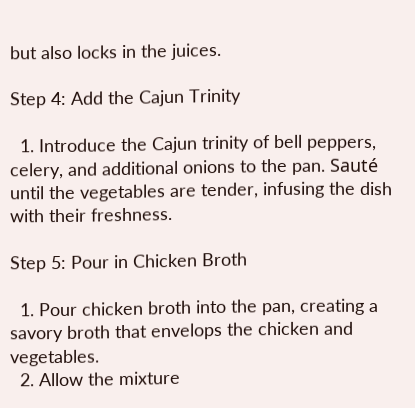but also locks in the juices.

Step 4: Add the Cajun Trinity

  1. Introduce the Cajun trinity of bell peppers, celery, and additional onions to the pan. Sauté until the vegetables are tender, infusing the dish with their freshness.

Step 5: Pour in Chicken Broth

  1. Pour chicken broth into the pan, creating a savory broth that envelops the chicken and vegetables.
  2. Allow the mixture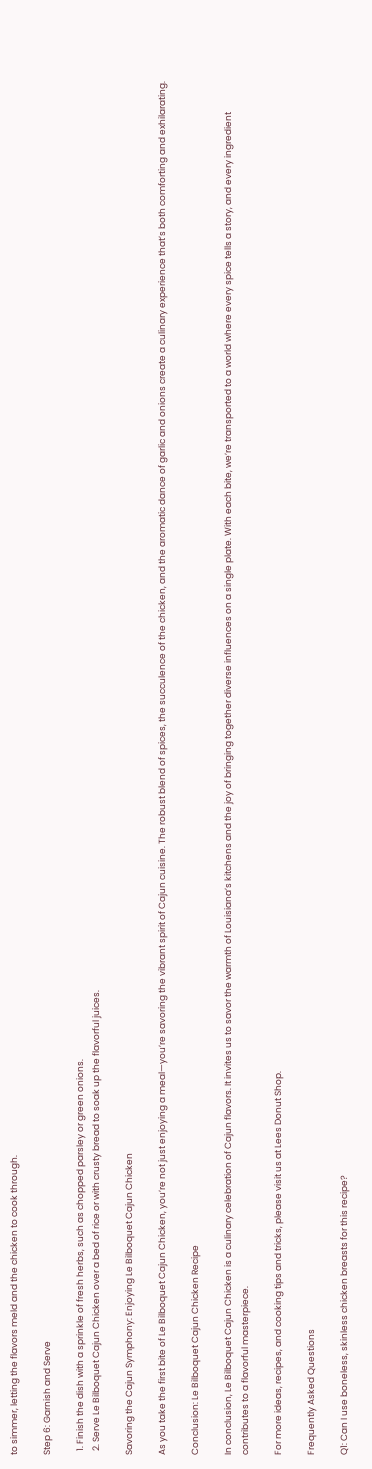to simmer, letting the flavors meld and the chicken to cook through.

Step 6: Garnish and Serve

  1. Finish the dish with a sprinkle of fresh herbs, such as chopped parsley or green onions.
  2. Serve Le Bilboquet Cajun Chicken over a bed of rice or with crusty bread to soak up the flavorful juices.

Savoring the Cajun Symphony: Enjoying Le Bilboquet Cajun Chicken

As you take the first bite of Le Bilboquet Cajun Chicken, you’re not just enjoying a meal—you’re savoring the vibrant spirit of Cajun cuisine. The robust blend of spices, the succulence of the chicken, and the aromatic dance of garlic and onions create a culinary experience that’s both comforting and exhilarating.

Conclusion: Le Bilboquet Cajun Chicken Recipe

In conclusion, Le Bilboquet Cajun Chicken is a culinary celebration of Cajun flavors. It invites us to savor the warmth of Louisiana’s kitchens and the joy of bringing together diverse influences on a single plate. With each bite, we’re transported to a world where every spice tells a story, and every ingredient contributes to a flavorful masterpiece.

For more ideas, recipes, and cooking tips and tricks, please visit us at Lees Donut Shop.

Frequently Asked Questions

Q1: Can I use boneless, skinless chicken breasts for this recipe?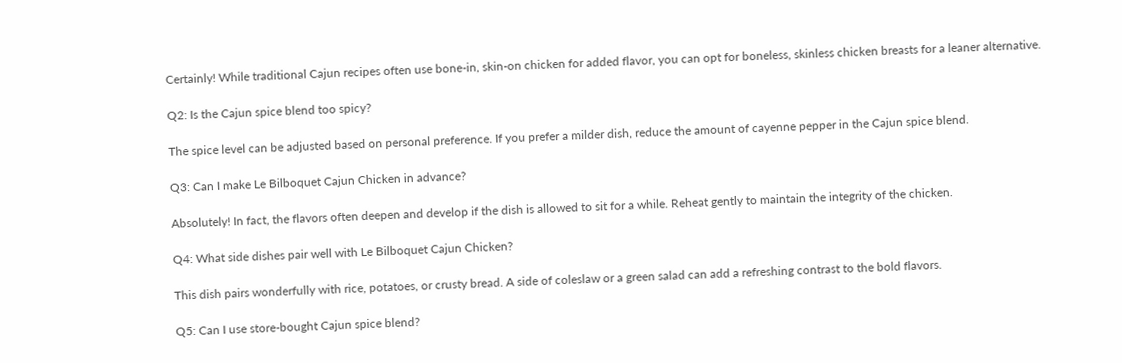Certainly! While traditional Cajun recipes often use bone-in, skin-on chicken for added flavor, you can opt for boneless, skinless chicken breasts for a leaner alternative.

Q2: Is the Cajun spice blend too spicy?

The spice level can be adjusted based on personal preference. If you prefer a milder dish, reduce the amount of cayenne pepper in the Cajun spice blend.

Q3: Can I make Le Bilboquet Cajun Chicken in advance?

Absolutely! In fact, the flavors often deepen and develop if the dish is allowed to sit for a while. Reheat gently to maintain the integrity of the chicken.

Q4: What side dishes pair well with Le Bilboquet Cajun Chicken?

This dish pairs wonderfully with rice, potatoes, or crusty bread. A side of coleslaw or a green salad can add a refreshing contrast to the bold flavors.

Q5: Can I use store-bought Cajun spice blend?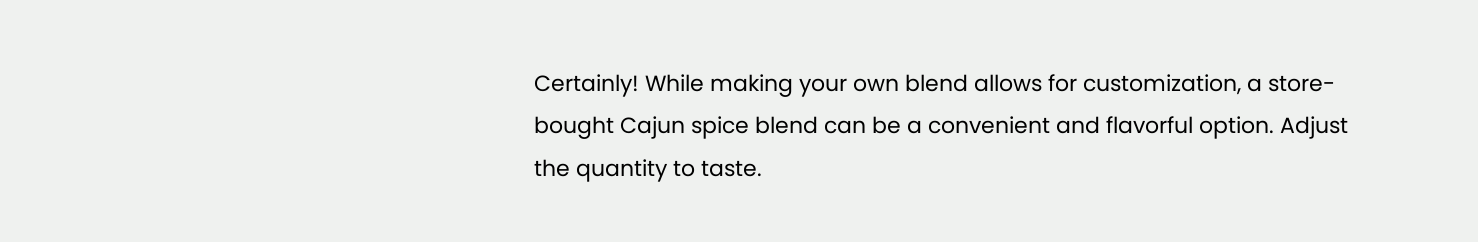Certainly! While making your own blend allows for customization, a store-bought Cajun spice blend can be a convenient and flavorful option. Adjust the quantity to taste.